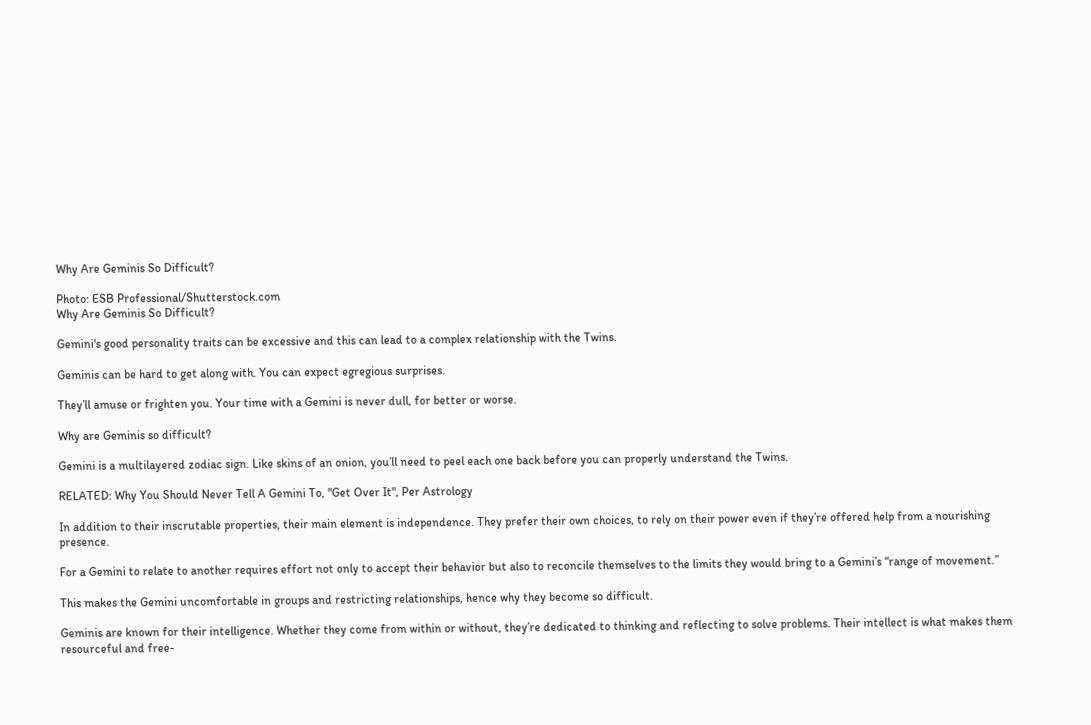Why Are Geminis So Difficult?

Photo: ESB Professional/Shutterstock.com
Why Are Geminis So Difficult?

Gemini's good personality traits can be excessive and this can lead to a complex relationship with the Twins.

Geminis can be hard to get along with. You can expect egregious surprises.

They’ll amuse or frighten you. Your time with a Gemini is never dull, for better or worse.

Why are Geminis so difficult?

Gemini is a multilayered zodiac sign. Like skins of an onion, you’ll need to peel each one back before you can properly understand the Twins.

RELATED: Why You Should Never Tell A Gemini To, "Get Over It", Per Astrology

In addition to their inscrutable properties, their main element is independence. They prefer their own choices, to rely on their power even if they’re offered help from a nourishing presence.

For a Gemini to relate to another requires effort not only to accept their behavior but also to reconcile themselves to the limits they would bring to a Gemini’s “range of movement.”

This makes the Gemini uncomfortable in groups and restricting relationships, hence why they become so difficult.

Geminis are known for their intelligence. Whether they come from within or without, they’re dedicated to thinking and reflecting to solve problems. Their intellect is what makes them resourceful and free-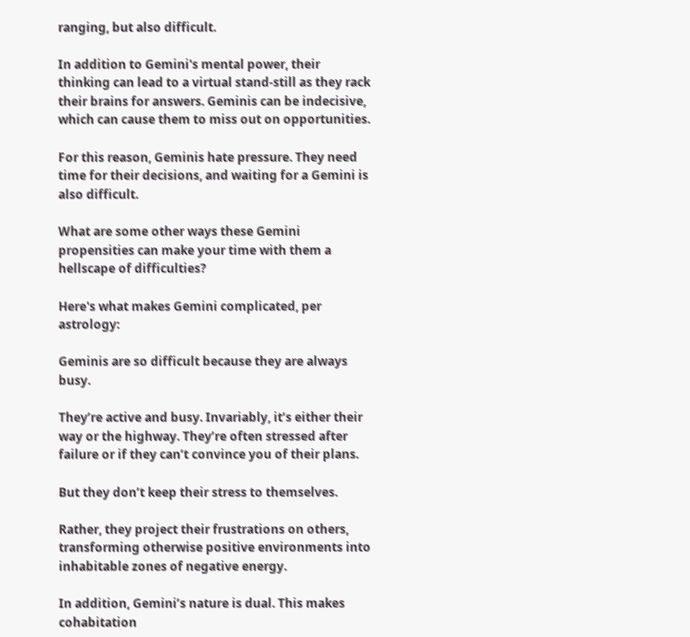ranging, but also difficult.

In addition to Gemini's mental power, their thinking can lead to a virtual stand-still as they rack their brains for answers. Geminis can be indecisive, which can cause them to miss out on opportunities.

For this reason, Geminis hate pressure. They need time for their decisions, and waiting for a Gemini is also difficult.

What are some other ways these Gemini propensities can make your time with them a hellscape of difficulties?

Here's what makes Gemini complicated, per astrology:

Geminis are so difficult because they are always busy.

They’re active and busy. Invariably, it’s either their way or the highway. They’re often stressed after failure or if they can’t convince you of their plans.

But they don’t keep their stress to themselves.

Rather, they project their frustrations on others, transforming otherwise positive environments into inhabitable zones of negative energy.

In addition, Gemini’s nature is dual. This makes cohabitation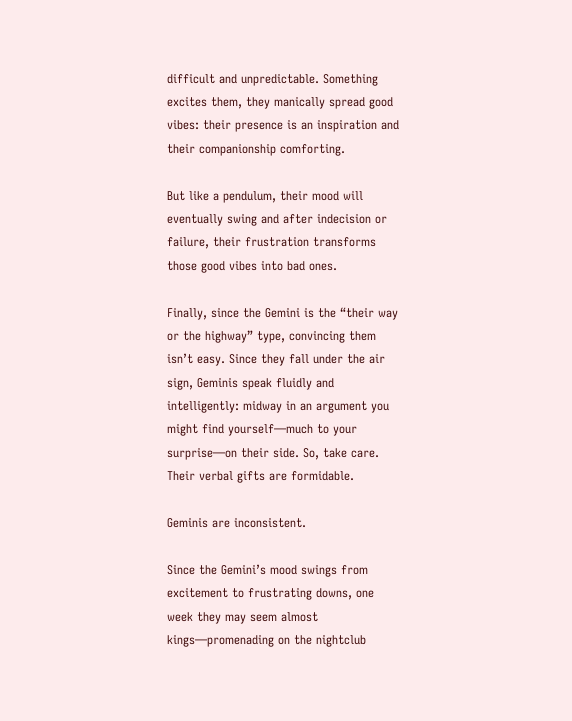difficult and unpredictable. Something excites them, they manically spread good vibes: their presence is an inspiration and their companionship comforting.

But like a pendulum, their mood will eventually swing and after indecision or failure, their frustration transforms those good vibes into bad ones.

Finally, since the Gemini is the “their way or the highway” type, convincing them isn’t easy. Since they fall under the air sign, Geminis speak fluidly and intelligently: midway in an argument you might find yourself—much to your surprise—on their side. So, take care. Their verbal gifts are formidable.

Geminis are inconsistent.

Since the Gemini’s mood swings from excitement to frustrating downs, one week they may seem almost kings—promenading on the nightclub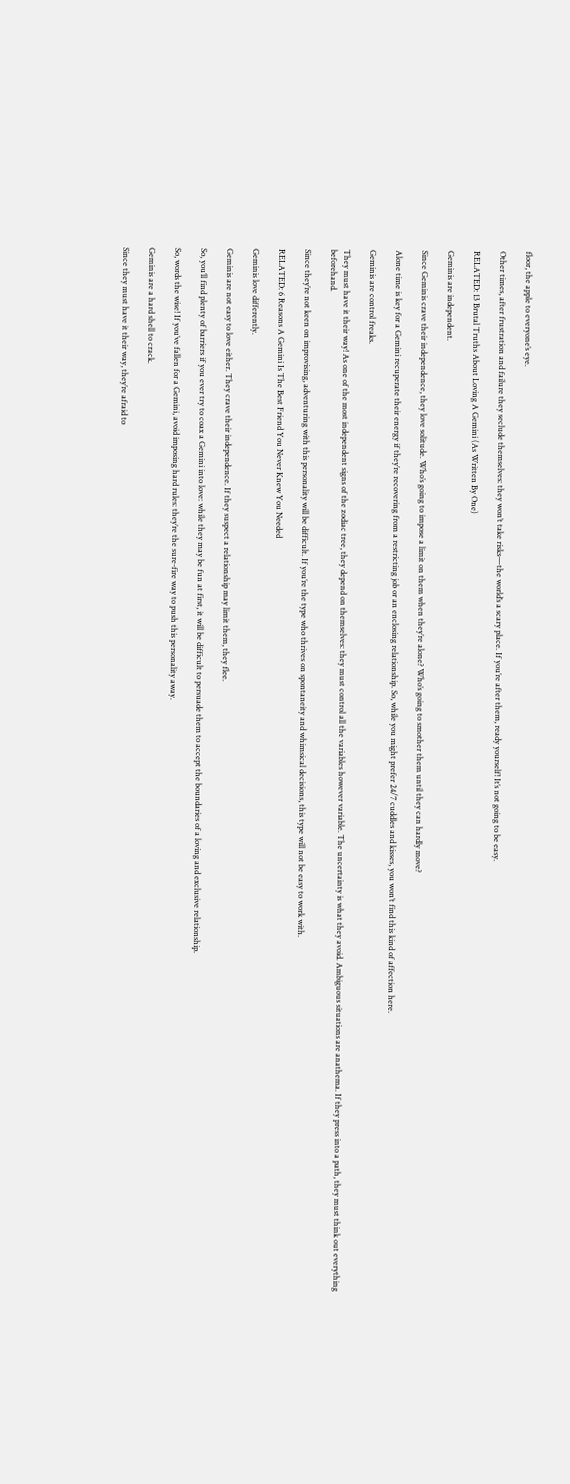floor, the apple to everyone’s eye.

Other times, after frustration and failure they seclude themselves: they won’t take risks—the world’s a scary place. If you’re after them, ready yourself! It’s not going to be easy.

RELATED: 13 Brutal Truths About Loving A Gemini (As Written By One)

Geminis are independent.

Since Geminis crave their independence, they love solitude. Who’s going to impose a limit on them when they’re alone? Who’s going to smother them until they can hardly move?

Alone time is key for a Gemini recuperate their energy if they’re recovering from a restricting job or an enclosing relationship. So, while you might prefer 24/7 cuddles and kisses, you won’t find this kind of affection here.

Geminis are control freaks.

They must have it their way! As one of the most independent signs of the zodiac tree, they depend on themselves: they must control all the variables however variable. The uncertainty is what they avoid. Ambiguous situations are anathema. If they press into a path, they must think out everything beforehand.

Since they’re not keen on improvising, adventuring with this personality will be difficult. If you’re the type who thrives on spontaneity and whimsical decisions, this type will not be easy to work with.

RELATED: 6 Reasons A Gemini Is The Best Friend You Never Knew You Needed

Geminis love differently.

Geminis are not easy to love either. They crave their independence. If they suspect a relationship may limit them, they flee.

So, you’ll find plenty of barriers if you ever try to coax a Gemini into love: while they may be fun at first, it will be difficult to persuade them to accept the boundaries of a loving and exclusive relationship.

So, words the wise! If you’ve fallen for a Gemini, avoid imposing hard rules: they’re the sure-fire way to push this personality away.

Geminis are a hard shell to crack.

Since they must have it their way, they’re afraid to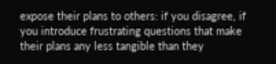expose their plans to others: if you disagree, if you introduce frustrating questions that make their plans any less tangible than they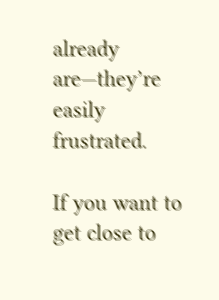already are—they’re easily frustrated.

If you want to get close to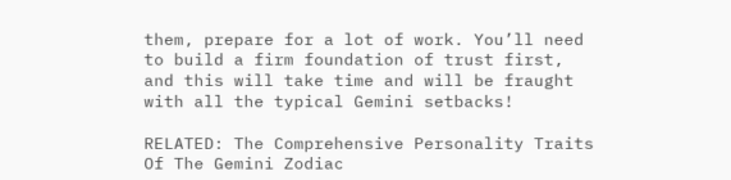them, prepare for a lot of work. You’ll need to build a firm foundation of trust first, and this will take time and will be fraught with all the typical Gemini setbacks!

RELATED: The Comprehensive Personality Traits Of The Gemini Zodiac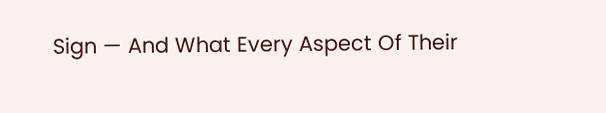Sign — And What Every Aspect Of Their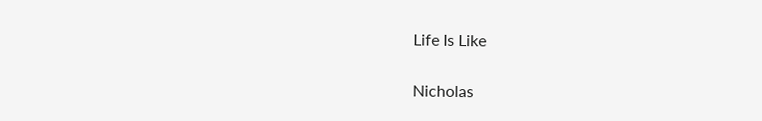Life Is Like

Nicholas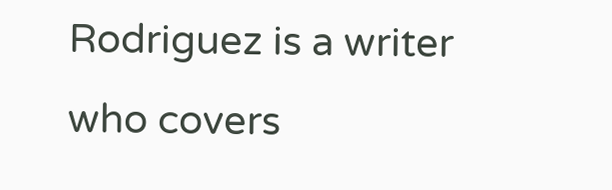Rodriguez is a writer who covers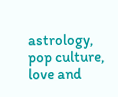astrology, pop culture, love and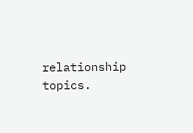relationship topics.